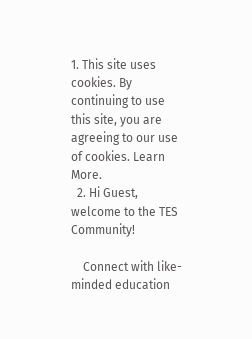1. This site uses cookies. By continuing to use this site, you are agreeing to our use of cookies. Learn More.
  2. Hi Guest, welcome to the TES Community!

    Connect with like-minded education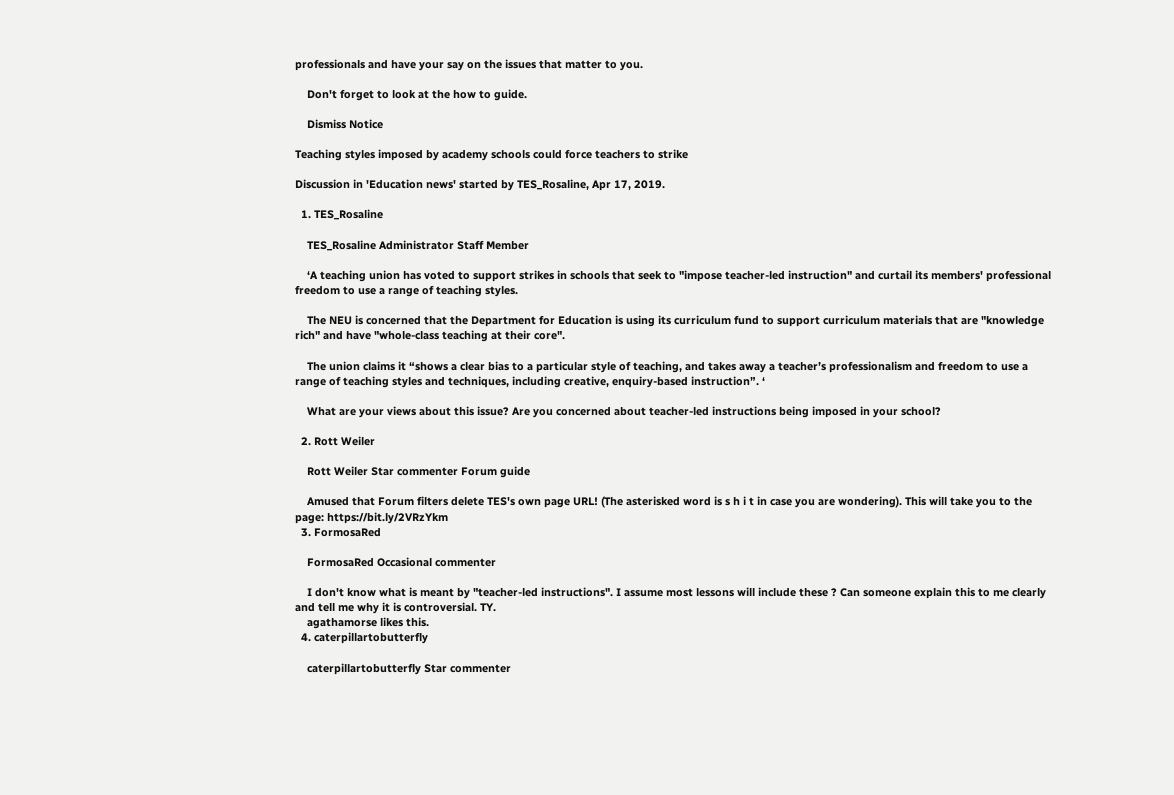professionals and have your say on the issues that matter to you.

    Don't forget to look at the how to guide.

    Dismiss Notice

Teaching styles imposed by academy schools could force teachers to strike

Discussion in 'Education news' started by TES_Rosaline, Apr 17, 2019.

  1. TES_Rosaline

    TES_Rosaline Administrator Staff Member

    ‘A teaching union has voted to support strikes in schools that seek to "impose teacher-led instruction" and curtail its members' professional freedom to use a range of teaching styles.

    The NEU is concerned that the Department for Education is using its curriculum fund to support curriculum materials that are "knowledge rich" and have "whole-class teaching at their core".

    The union claims it “shows a clear bias to a particular style of teaching, and takes away a teacher’s professionalism and freedom to use a range of teaching styles and techniques, including creative, enquiry-based instruction”. ‘

    What are your views about this issue? Are you concerned about teacher-led instructions being imposed in your school?

  2. Rott Weiler

    Rott Weiler Star commenter Forum guide

    Amused that Forum filters delete TES's own page URL! (The asterisked word is s h i t in case you are wondering). This will take you to the page: https://bit.ly/2VRzYkm
  3. FormosaRed

    FormosaRed Occasional commenter

    I don't know what is meant by "teacher-led instructions". I assume most lessons will include these ? Can someone explain this to me clearly and tell me why it is controversial. TY.
    agathamorse likes this.
  4. caterpillartobutterfly

    caterpillartobutterfly Star commenter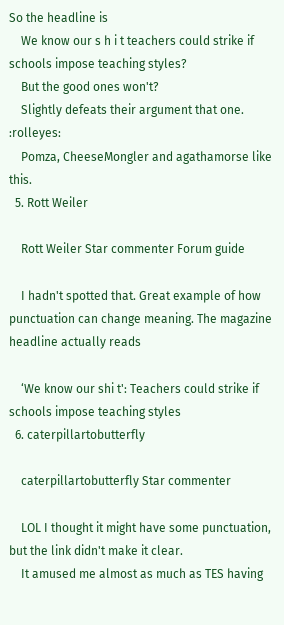So the headline is
    We know our s h i t teachers could strike if schools impose teaching styles?
    But the good ones won't?
    Slightly defeats their argument that one. :rolleyes:
    Pomza, CheeseMongler and agathamorse like this.
  5. Rott Weiler

    Rott Weiler Star commenter Forum guide

    I hadn't spotted that. Great example of how punctuation can change meaning. The magazine headline actually reads

    ‘We know our shi t': Teachers could strike if schools impose teaching styles
  6. caterpillartobutterfly

    caterpillartobutterfly Star commenter

    LOL I thought it might have some punctuation, but the link didn't make it clear.
    It amused me almost as much as TES having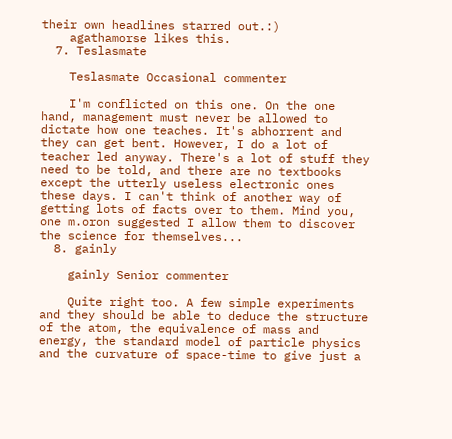their own headlines starred out.:)
    agathamorse likes this.
  7. Teslasmate

    Teslasmate Occasional commenter

    I'm conflicted on this one. On the one hand, management must never be allowed to dictate how one teaches. It's abhorrent and they can get bent. However, I do a lot of teacher led anyway. There's a lot of stuff they need to be told, and there are no textbooks except the utterly useless electronic ones these days. I can't think of another way of getting lots of facts over to them. Mind you, one m.oron suggested I allow them to discover the science for themselves...
  8. gainly

    gainly Senior commenter

    Quite right too. A few simple experiments and they should be able to deduce the structure of the atom, the equivalence of mass and energy, the standard model of particle physics and the curvature of space-time to give just a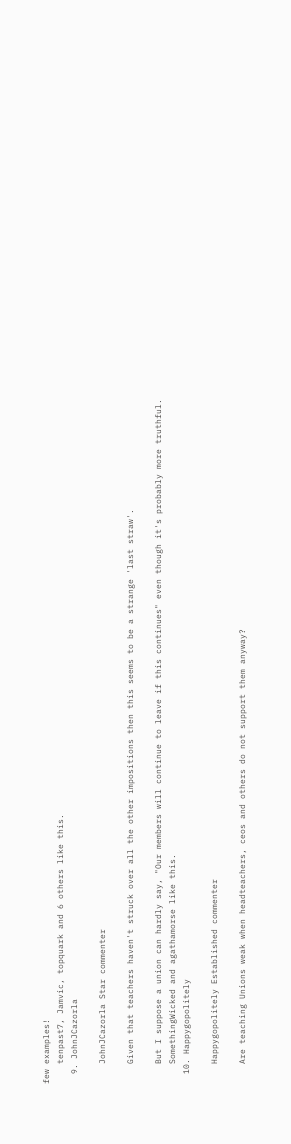few examples!
    tenpast7, Jamvic, topquark and 6 others like this.
  9. JohnJCazorla

    JohnJCazorla Star commenter

    Given that teachers haven't struck over all the other impositions then this seems to be a strange 'last straw'.

    But I suppose a union can hardly say, "Our members will continue to leave if this continues" even though it's probably more truthful.
    SomethingWicked and agathamorse like this.
  10. Happygopolitely

    Happygopolitely Established commenter

    Are teaching Unions weak when headteachers, ceos and others do not support them anyway?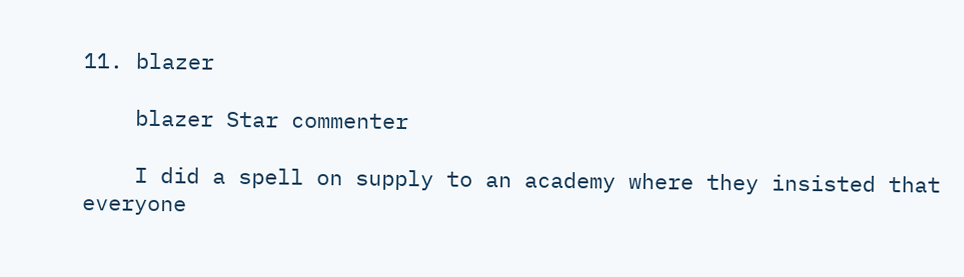11. blazer

    blazer Star commenter

    I did a spell on supply to an academy where they insisted that everyone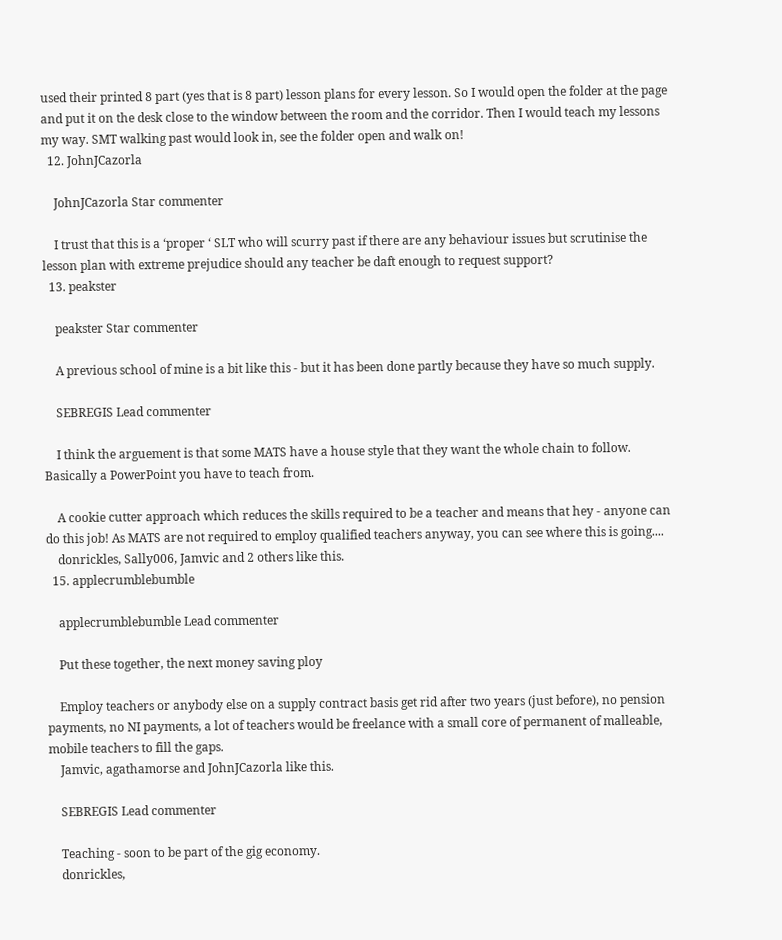used their printed 8 part (yes that is 8 part) lesson plans for every lesson. So I would open the folder at the page and put it on the desk close to the window between the room and the corridor. Then I would teach my lessons my way. SMT walking past would look in, see the folder open and walk on!
  12. JohnJCazorla

    JohnJCazorla Star commenter

    I trust that this is a ‘proper ‘ SLT who will scurry past if there are any behaviour issues but scrutinise the lesson plan with extreme prejudice should any teacher be daft enough to request support?
  13. peakster

    peakster Star commenter

    A previous school of mine is a bit like this - but it has been done partly because they have so much supply.

    SEBREGIS Lead commenter

    I think the arguement is that some MATS have a house style that they want the whole chain to follow. Basically a PowerPoint you have to teach from.

    A cookie cutter approach which reduces the skills required to be a teacher and means that hey - anyone can do this job! As MATS are not required to employ qualified teachers anyway, you can see where this is going....
    donrickles, Sally006, Jamvic and 2 others like this.
  15. applecrumblebumble

    applecrumblebumble Lead commenter

    Put these together, the next money saving ploy

    Employ teachers or anybody else on a supply contract basis get rid after two years (just before), no pension payments, no NI payments, a lot of teachers would be freelance with a small core of permanent of malleable, mobile teachers to fill the gaps.
    Jamvic, agathamorse and JohnJCazorla like this.

    SEBREGIS Lead commenter

    Teaching - soon to be part of the gig economy.
    donrickles,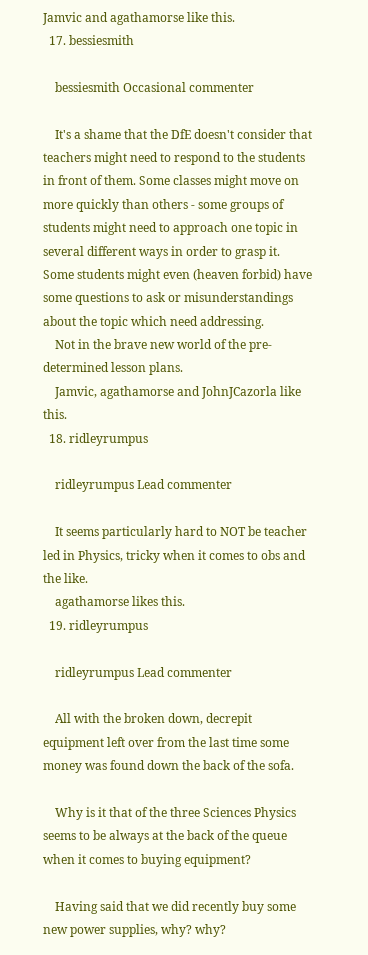Jamvic and agathamorse like this.
  17. bessiesmith

    bessiesmith Occasional commenter

    It's a shame that the DfE doesn't consider that teachers might need to respond to the students in front of them. Some classes might move on more quickly than others - some groups of students might need to approach one topic in several different ways in order to grasp it. Some students might even (heaven forbid) have some questions to ask or misunderstandings about the topic which need addressing.
    Not in the brave new world of the pre-determined lesson plans.
    Jamvic, agathamorse and JohnJCazorla like this.
  18. ridleyrumpus

    ridleyrumpus Lead commenter

    It seems particularly hard to NOT be teacher led in Physics, tricky when it comes to obs and the like.
    agathamorse likes this.
  19. ridleyrumpus

    ridleyrumpus Lead commenter

    All with the broken down, decrepit equipment left over from the last time some money was found down the back of the sofa.

    Why is it that of the three Sciences Physics seems to be always at the back of the queue when it comes to buying equipment?

    Having said that we did recently buy some new power supplies, why? why?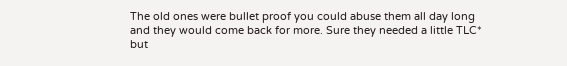The old ones were bullet proof you could abuse them all day long and they would come back for more. Sure they needed a little TLC* but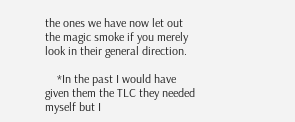the ones we have now let out the magic smoke if you merely look in their general direction.

    *In the past I would have given them the TLC they needed myself but I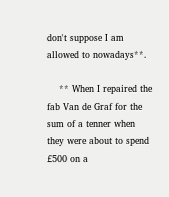don't suppose I am allowed to nowadays**.

    ** When I repaired the fab Van de Graf for the sum of a tenner when they were about to spend £500 on a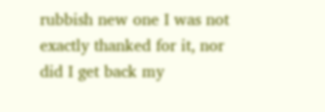rubbish new one I was not exactly thanked for it, nor did I get back my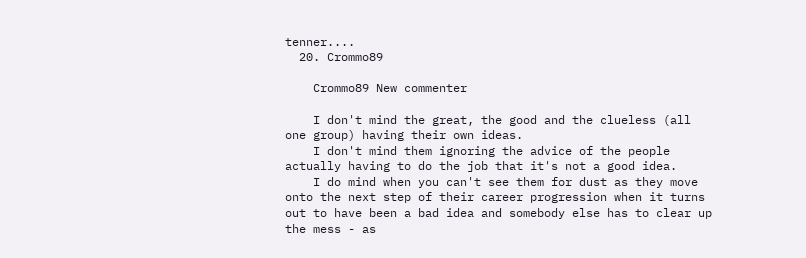tenner....
  20. Crommo89

    Crommo89 New commenter

    I don't mind the great, the good and the clueless (all one group) having their own ideas.
    I don't mind them ignoring the advice of the people actually having to do the job that it's not a good idea.
    I do mind when you can't see them for dust as they move onto the next step of their career progression when it turns out to have been a bad idea and somebody else has to clear up the mess - as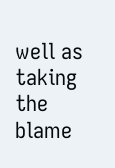well as taking the blame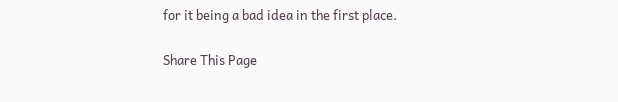for it being a bad idea in the first place.

Share This Page